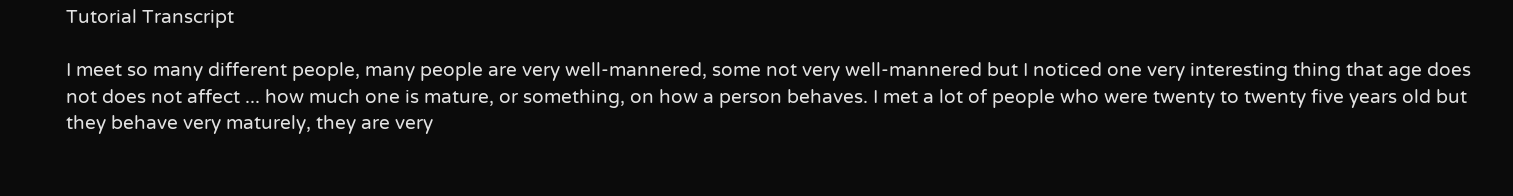Tutorial Transcript

I meet so many different people, many people are very well-mannered, some not very well-mannered but I noticed one very interesting thing that age does not does not affect ... how much one is mature, or something, on how a person behaves. I met a lot of people who were twenty to twenty five years old but they behave very maturely, they are very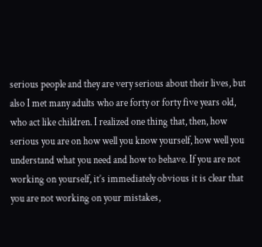serious people and they are very serious about their lives, but also I met many adults who are forty or forty five years old, who act like children. I realized one thing that, then, how serious you are on how well you know yourself, how well you understand what you need and how to behave. If you are not working on yourself, it’s immediately obvious it is clear that you are not working on your mistakes,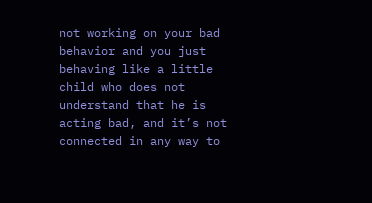not working on your bad behavior and you just behaving like a little child who does not understand that he is acting bad, and it’s not connected in any way to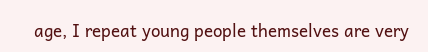age, I repeat young people themselves are very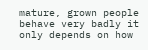mature, grown people behave very badly it only depends on how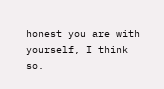honest you are with yourself, I think so.